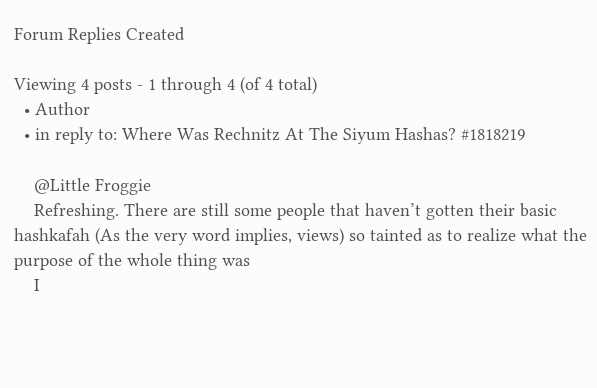Forum Replies Created

Viewing 4 posts - 1 through 4 (of 4 total)
  • Author
  • in reply to: Where Was Rechnitz At The Siyum Hashas? #1818219

    @Little Froggie
    Refreshing. There are still some people that haven’t gotten their basic hashkafah (As the very word implies, views) so tainted as to realize what the purpose of the whole thing was
    I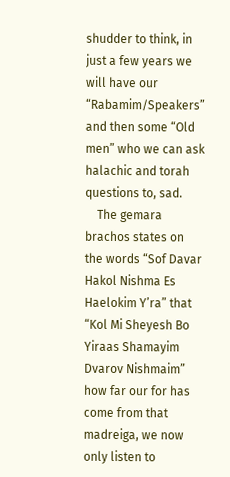shudder to think, in just a few years we will have our “Rabamim/Speakers” and then some “Old men” who we can ask halachic and torah questions to, sad.
    The gemara brachos states on the words “Sof Davar Hakol Nishma Es Haelokim Y’ra” that “Kol Mi Sheyesh Bo Yiraas Shamayim Dvarov Nishmaim” how far our for has come from that madreiga, we now only listen to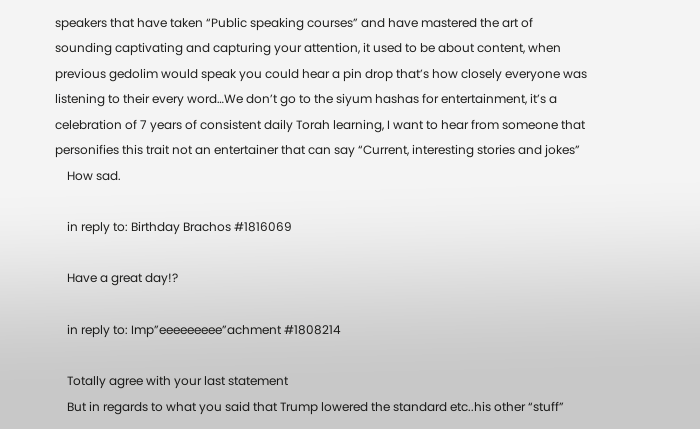speakers that have taken “Public speaking courses” and have mastered the art of sounding captivating and capturing your attention, it used to be about content, when previous gedolim would speak you could hear a pin drop that’s how closely everyone was listening to their every word…We don’t go to the siyum hashas for entertainment, it’s a celebration of 7 years of consistent daily Torah learning, I want to hear from someone that personifies this trait not an entertainer that can say “Current, interesting stories and jokes”
    How sad.

    in reply to: Birthday Brachos #1816069

    Have a great day!?

    in reply to: Imp”eeeeeeeee”achment #1808214

    Totally agree with your last statement
    But in regards to what you said that Trump lowered the standard etc..his other “stuff”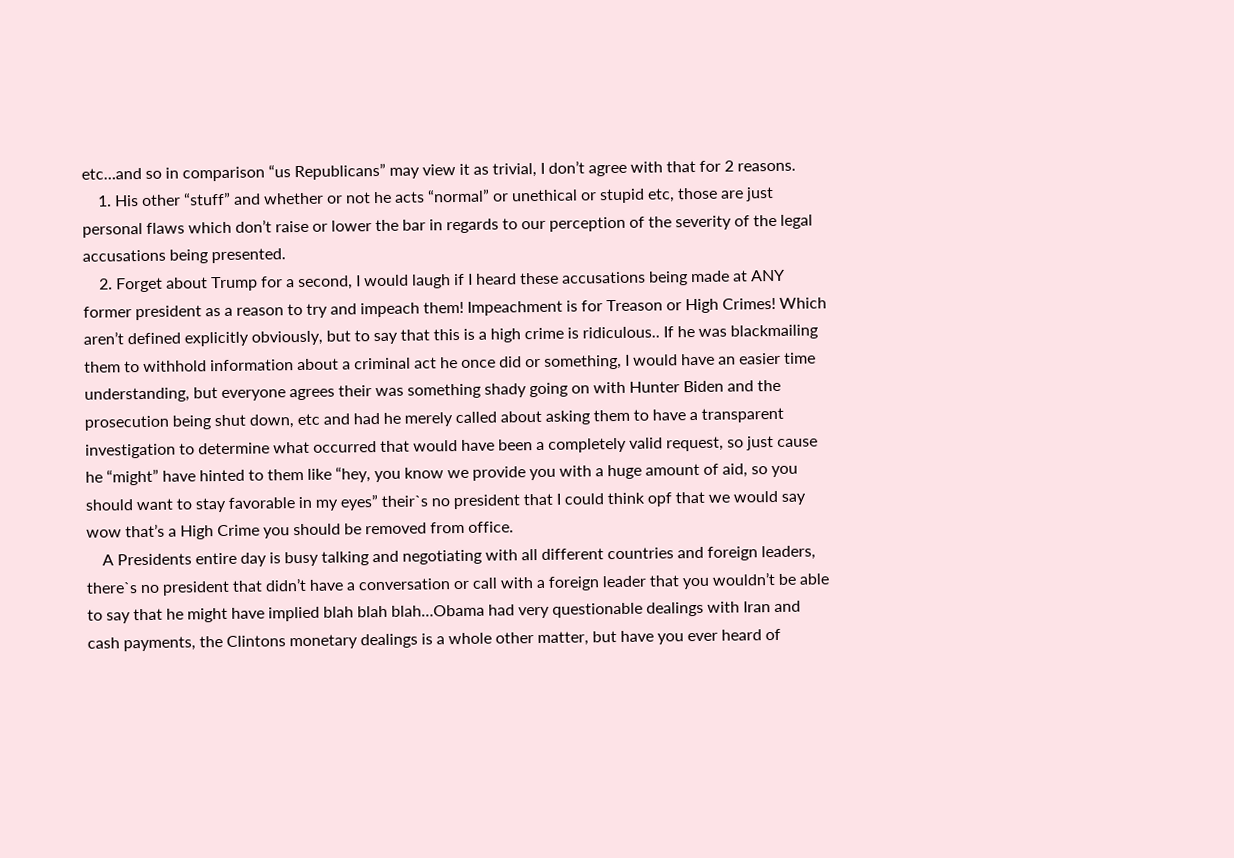etc…and so in comparison “us Republicans” may view it as trivial, I don’t agree with that for 2 reasons.
    1. His other “stuff” and whether or not he acts “normal” or unethical or stupid etc, those are just personal flaws which don’t raise or lower the bar in regards to our perception of the severity of the legal accusations being presented.
    2. Forget about Trump for a second, I would laugh if I heard these accusations being made at ANY former president as a reason to try and impeach them! Impeachment is for Treason or High Crimes! Which aren’t defined explicitly obviously, but to say that this is a high crime is ridiculous.. If he was blackmailing them to withhold information about a criminal act he once did or something, I would have an easier time understanding, but everyone agrees their was something shady going on with Hunter Biden and the prosecution being shut down, etc and had he merely called about asking them to have a transparent investigation to determine what occurred that would have been a completely valid request, so just cause he “might” have hinted to them like “hey, you know we provide you with a huge amount of aid, so you should want to stay favorable in my eyes” their`s no president that I could think opf that we would say wow that’s a High Crime you should be removed from office.
    A Presidents entire day is busy talking and negotiating with all different countries and foreign leaders, there`s no president that didn’t have a conversation or call with a foreign leader that you wouldn’t be able to say that he might have implied blah blah blah…Obama had very questionable dealings with Iran and cash payments, the Clintons monetary dealings is a whole other matter, but have you ever heard of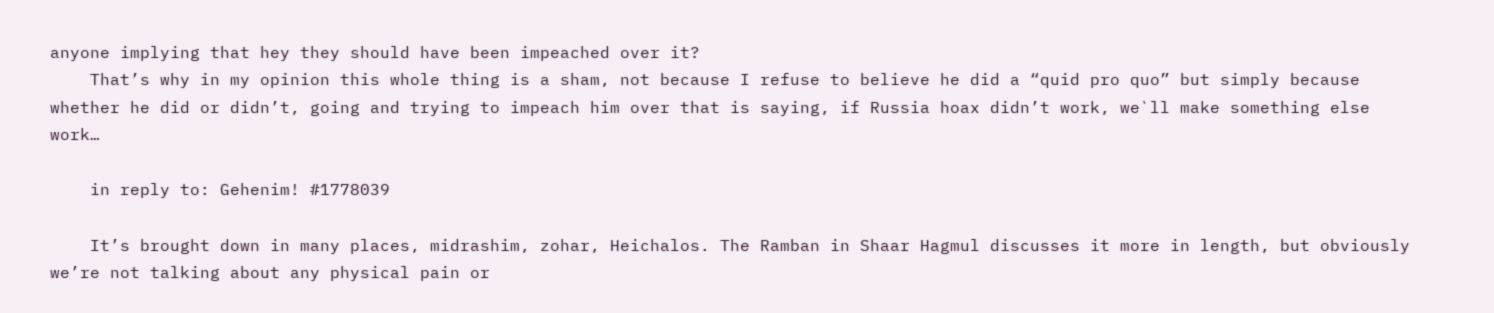anyone implying that hey they should have been impeached over it?
    That’s why in my opinion this whole thing is a sham, not because I refuse to believe he did a “quid pro quo” but simply because whether he did or didn’t, going and trying to impeach him over that is saying, if Russia hoax didn’t work, we`ll make something else work…

    in reply to: Gehenim! #1778039

    It’s brought down in many places, midrashim, zohar, Heichalos. The Ramban in Shaar Hagmul discusses it more in length, but obviously we’re not talking about any physical pain or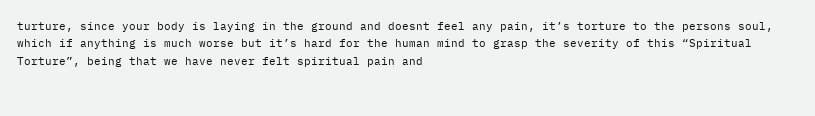turture, since your body is laying in the ground and doesnt feel any pain, it’s torture to the persons soul, which if anything is much worse but it’s hard for the human mind to grasp the severity of this “Spiritual Torture”, being that we have never felt spiritual pain and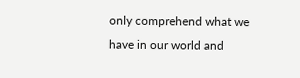only comprehend what we have in our world and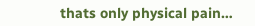thats only physical pain…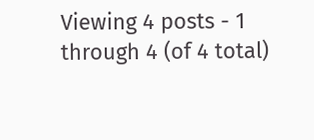Viewing 4 posts - 1 through 4 (of 4 total)